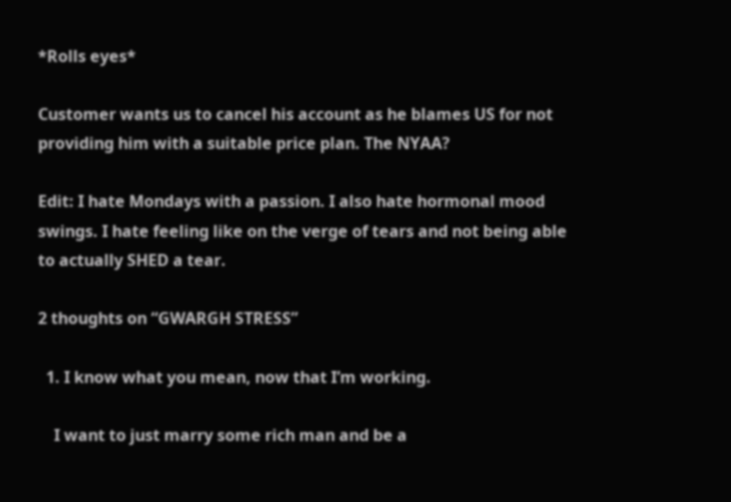*Rolls eyes*

Customer wants us to cancel his account as he blames US for not providing him with a suitable price plan. The NYAA?

Edit: I hate Mondays with a passion. I also hate hormonal mood swings. I hate feeling like on the verge of tears and not being able to actually SHED a tear.

2 thoughts on “GWARGH STRESS”

  1. I know what you mean, now that I’m working.

    I want to just marry some rich man and be a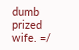dumb prized wife. =/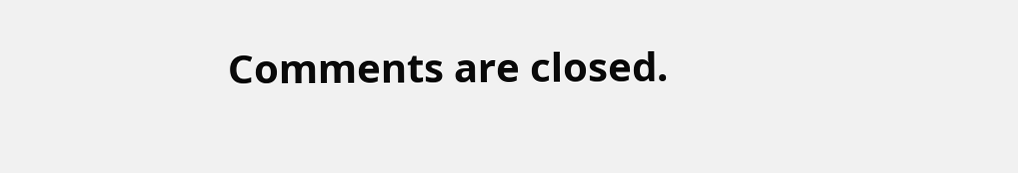Comments are closed.